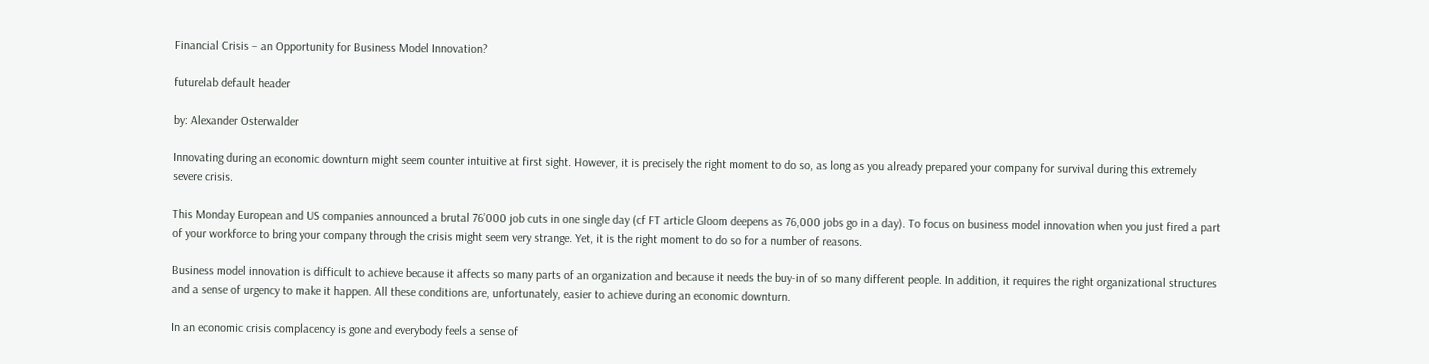Financial Crisis – an Opportunity for Business Model Innovation?

futurelab default header

by: Alexander Osterwalder

Innovating during an economic downturn might seem counter intuitive at first sight. However, it is precisely the right moment to do so, as long as you already prepared your company for survival during this extremely severe crisis.

This Monday European and US companies announced a brutal 76’000 job cuts in one single day (cf FT article Gloom deepens as 76,000 jobs go in a day). To focus on business model innovation when you just fired a part of your workforce to bring your company through the crisis might seem very strange. Yet, it is the right moment to do so for a number of reasons.

Business model innovation is difficult to achieve because it affects so many parts of an organization and because it needs the buy-in of so many different people. In addition, it requires the right organizational structures and a sense of urgency to make it happen. All these conditions are, unfortunately, easier to achieve during an economic downturn.

In an economic crisis complacency is gone and everybody feels a sense of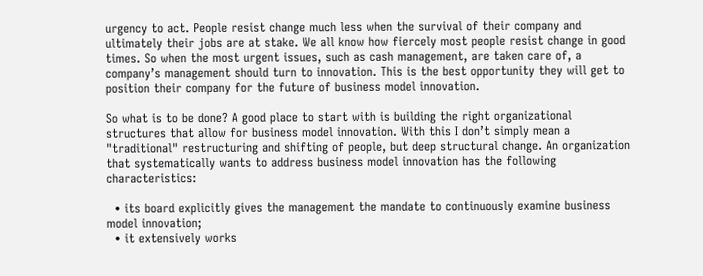urgency to act. People resist change much less when the survival of their company and ultimately their jobs are at stake. We all know how fiercely most people resist change in good times. So when the most urgent issues, such as cash management, are taken care of, a company’s management should turn to innovation. This is the best opportunity they will get to position their company for the future of business model innovation.

So what is to be done? A good place to start with is building the right organizational structures that allow for business model innovation. With this I don’t simply mean a "traditional" restructuring and shifting of people, but deep structural change. An organization that systematically wants to address business model innovation has the following characteristics:

  • its board explicitly gives the management the mandate to continuously examine business model innovation;
  • it extensively works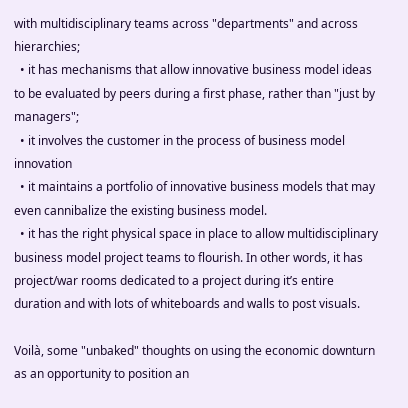with multidisciplinary teams across "departments" and across hierarchies;
  • it has mechanisms that allow innovative business model ideas to be evaluated by peers during a first phase, rather than "just by managers";
  • it involves the customer in the process of business model innovation
  • it maintains a portfolio of innovative business models that may even cannibalize the existing business model.
  • it has the right physical space in place to allow multidisciplinary business model project teams to flourish. In other words, it has project/war rooms dedicated to a project during it’s entire duration and with lots of whiteboards and walls to post visuals.

Voilà, some "unbaked" thoughts on using the economic downturn as an opportunity to position an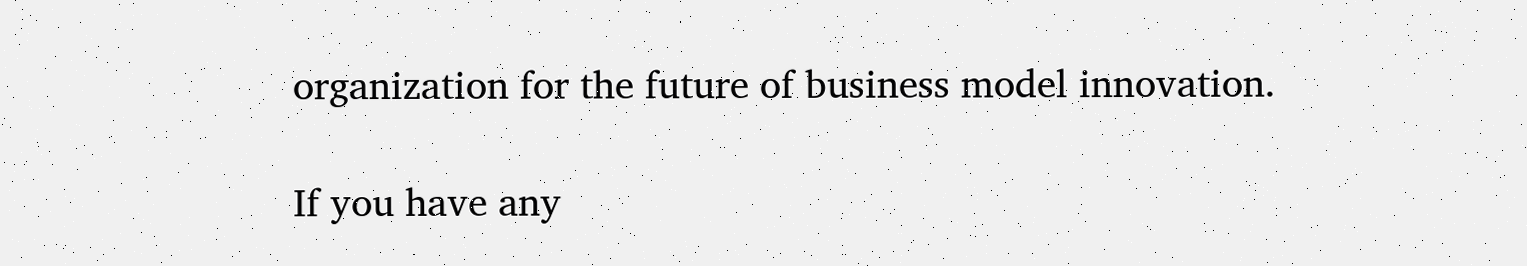organization for the future of business model innovation.

If you have any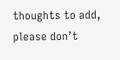thoughts to add, please don’t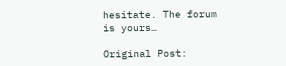hesitate. The forum is yours…

Original Post: